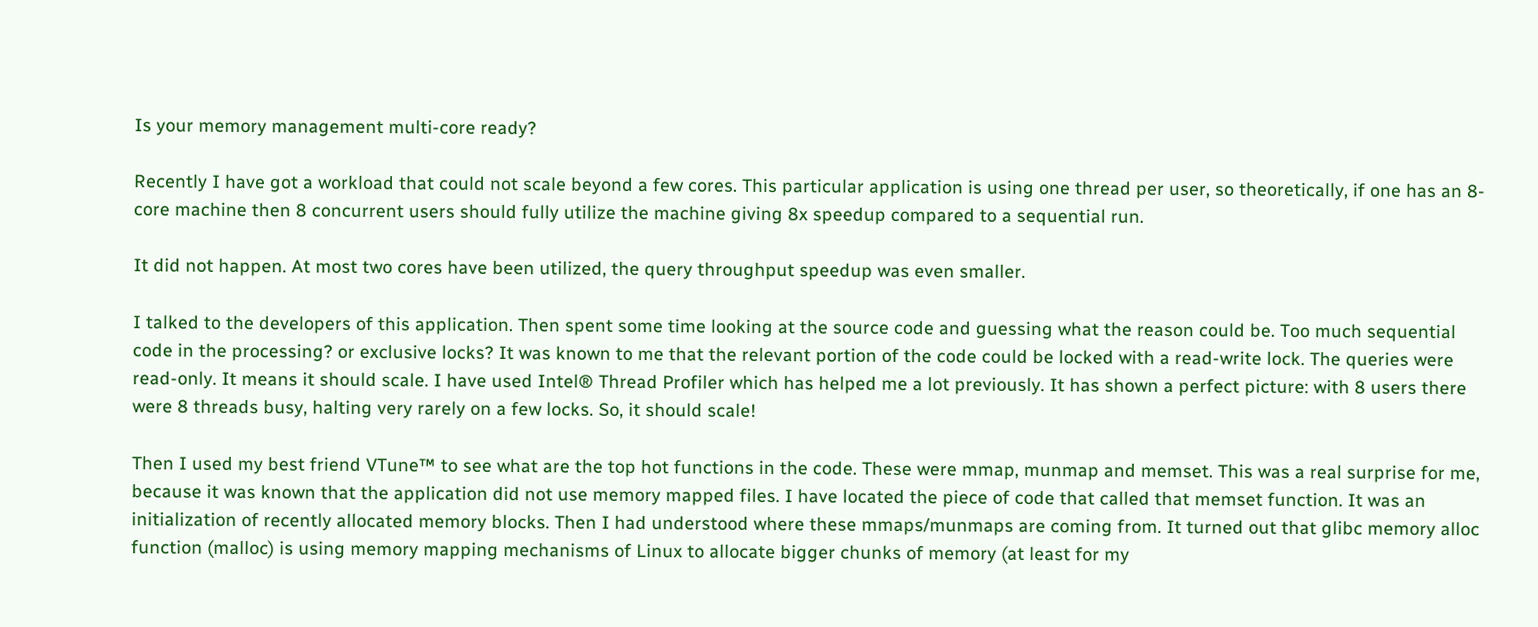Is your memory management multi-core ready?

Recently I have got a workload that could not scale beyond a few cores. This particular application is using one thread per user, so theoretically, if one has an 8-core machine then 8 concurrent users should fully utilize the machine giving 8x speedup compared to a sequential run.

It did not happen. At most two cores have been utilized, the query throughput speedup was even smaller.

I talked to the developers of this application. Then spent some time looking at the source code and guessing what the reason could be. Too much sequential code in the processing? or exclusive locks? It was known to me that the relevant portion of the code could be locked with a read-write lock. The queries were read-only. It means it should scale. I have used Intel® Thread Profiler which has helped me a lot previously. It has shown a perfect picture: with 8 users there were 8 threads busy, halting very rarely on a few locks. So, it should scale!

Then I used my best friend VTune™ to see what are the top hot functions in the code. These were mmap, munmap and memset. This was a real surprise for me, because it was known that the application did not use memory mapped files. I have located the piece of code that called that memset function. It was an initialization of recently allocated memory blocks. Then I had understood where these mmaps/munmaps are coming from. It turned out that glibc memory alloc function (malloc) is using memory mapping mechanisms of Linux to allocate bigger chunks of memory (at least for my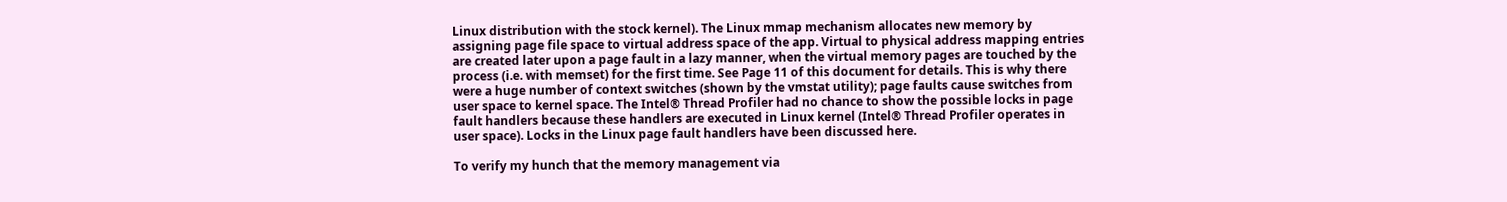Linux distribution with the stock kernel). The Linux mmap mechanism allocates new memory by assigning page file space to virtual address space of the app. Virtual to physical address mapping entries are created later upon a page fault in a lazy manner, when the virtual memory pages are touched by the process (i.e. with memset) for the first time. See Page 11 of this document for details. This is why there were a huge number of context switches (shown by the vmstat utility); page faults cause switches from user space to kernel space. The Intel® Thread Profiler had no chance to show the possible locks in page fault handlers because these handlers are executed in Linux kernel (Intel® Thread Profiler operates in user space). Locks in the Linux page fault handlers have been discussed here.

To verify my hunch that the memory management via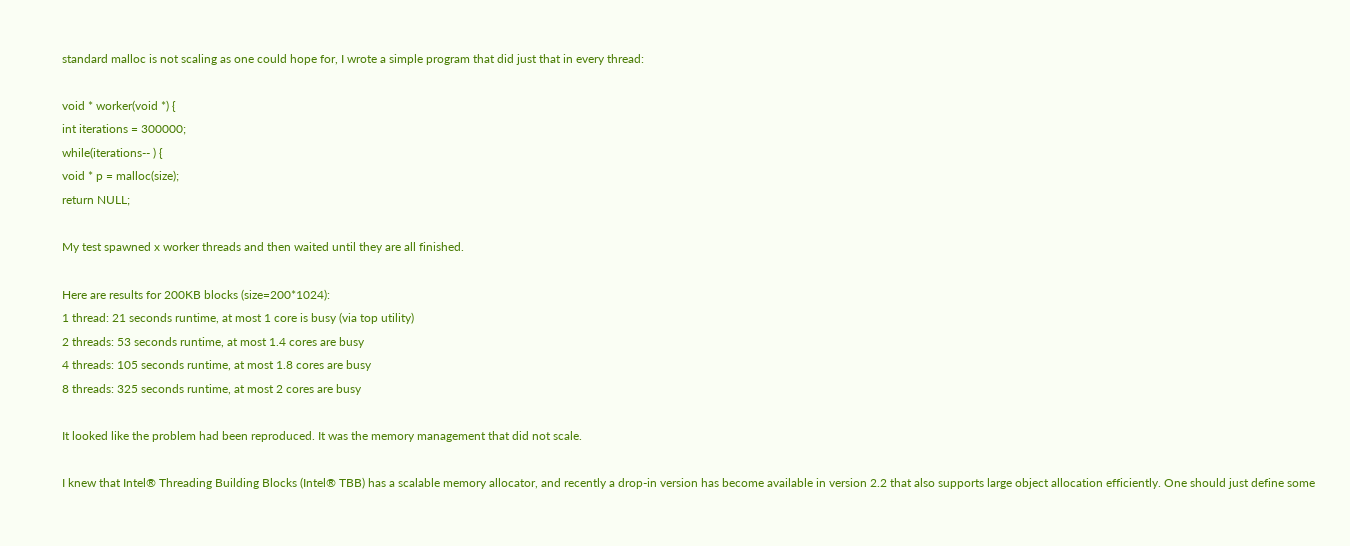standard malloc is not scaling as one could hope for, I wrote a simple program that did just that in every thread:

void * worker(void *) {
int iterations = 300000;
while(iterations-- ) {
void * p = malloc(size);
return NULL;

My test spawned x worker threads and then waited until they are all finished.

Here are results for 200KB blocks (size=200*1024):
1 thread: 21 seconds runtime, at most 1 core is busy (via top utility)
2 threads: 53 seconds runtime, at most 1.4 cores are busy
4 threads: 105 seconds runtime, at most 1.8 cores are busy
8 threads: 325 seconds runtime, at most 2 cores are busy

It looked like the problem had been reproduced. It was the memory management that did not scale.

I knew that Intel® Threading Building Blocks (Intel® TBB) has a scalable memory allocator, and recently a drop-in version has become available in version 2.2 that also supports large object allocation efficiently. One should just define some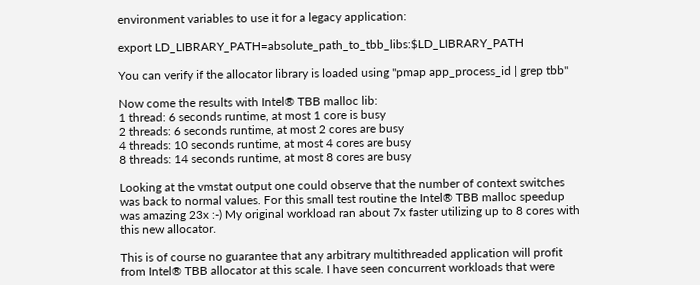environment variables to use it for a legacy application:

export LD_LIBRARY_PATH=absolute_path_to_tbb_libs:$LD_LIBRARY_PATH

You can verify if the allocator library is loaded using "pmap app_process_id | grep tbb"

Now come the results with Intel® TBB malloc lib:
1 thread: 6 seconds runtime, at most 1 core is busy
2 threads: 6 seconds runtime, at most 2 cores are busy
4 threads: 10 seconds runtime, at most 4 cores are busy
8 threads: 14 seconds runtime, at most 8 cores are busy

Looking at the vmstat output one could observe that the number of context switches was back to normal values. For this small test routine the Intel® TBB malloc speedup was amazing 23x :-) My original workload ran about 7x faster utilizing up to 8 cores with this new allocator.

This is of course no guarantee that any arbitrary multithreaded application will profit from Intel® TBB allocator at this scale. I have seen concurrent workloads that were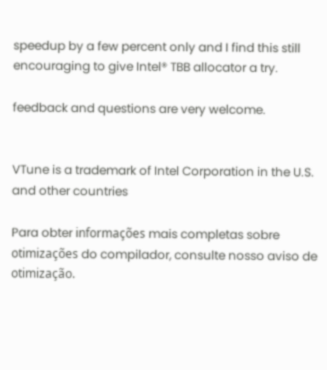speedup by a few percent only and I find this still encouraging to give Intel® TBB allocator a try.

feedback and questions are very welcome.


VTune is a trademark of Intel Corporation in the U.S. and other countries

Para obter informações mais completas sobre otimizações do compilador, consulte nosso aviso de otimização.